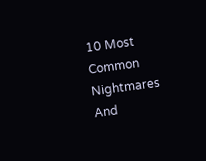10 Most Common Nightmares And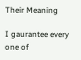Their Meaning

I gaurantee every one of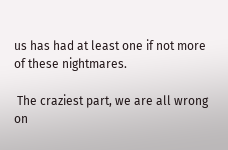us has had at least one if not more of these nightmares.

 The craziest part, we are all wrong on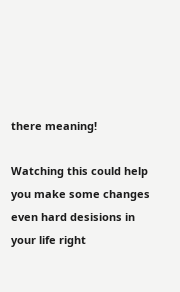there meaning!

Watching this could help you make some changes even hard desisions in your life right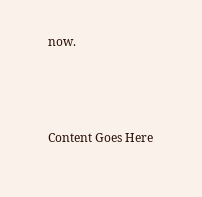now.



Content Goes Here